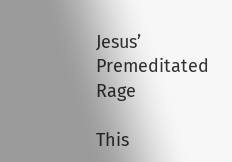Jesus’ Premeditated Rage

This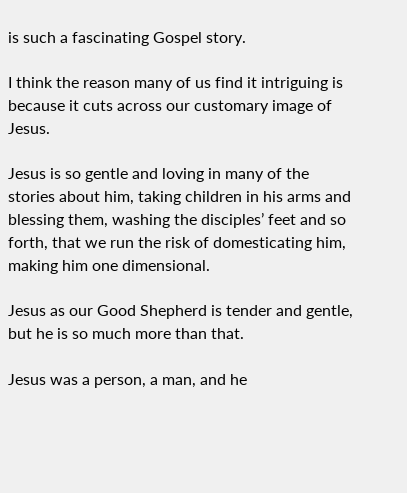is such a fascinating Gospel story.

I think the reason many of us find it intriguing is because it cuts across our customary image of Jesus.

Jesus is so gentle and loving in many of the stories about him, taking children in his arms and blessing them, washing the disciples’ feet and so forth, that we run the risk of domesticating him, making him one dimensional.

Jesus as our Good Shepherd is tender and gentle, but he is so much more than that.

Jesus was a person, a man, and he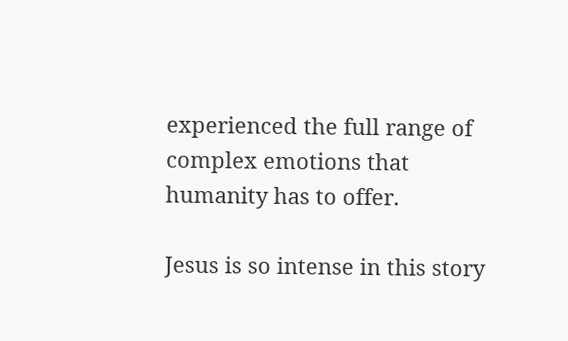experienced the full range of complex emotions that humanity has to offer.

Jesus is so intense in this story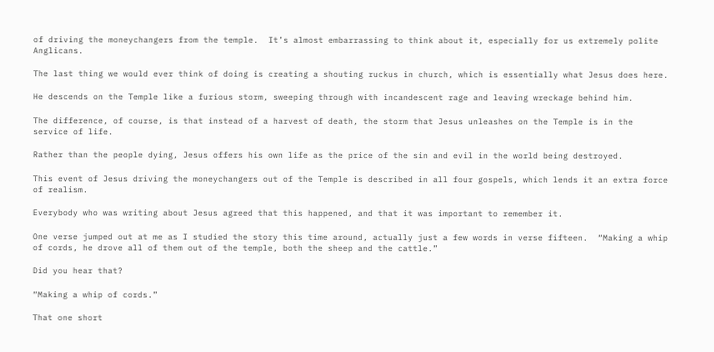of driving the moneychangers from the temple.  It’s almost embarrassing to think about it, especially for us extremely polite Anglicans.

The last thing we would ever think of doing is creating a shouting ruckus in church, which is essentially what Jesus does here.

He descends on the Temple like a furious storm, sweeping through with incandescent rage and leaving wreckage behind him.

The difference, of course, is that instead of a harvest of death, the storm that Jesus unleashes on the Temple is in the service of life.

Rather than the people dying, Jesus offers his own life as the price of the sin and evil in the world being destroyed.

This event of Jesus driving the moneychangers out of the Temple is described in all four gospels, which lends it an extra force of realism.

Everybody who was writing about Jesus agreed that this happened, and that it was important to remember it.

One verse jumped out at me as I studied the story this time around, actually just a few words in verse fifteen.  “Making a whip of cords, he drove all of them out of the temple, both the sheep and the cattle.”

Did you hear that?

“Making a whip of cords.”

That one short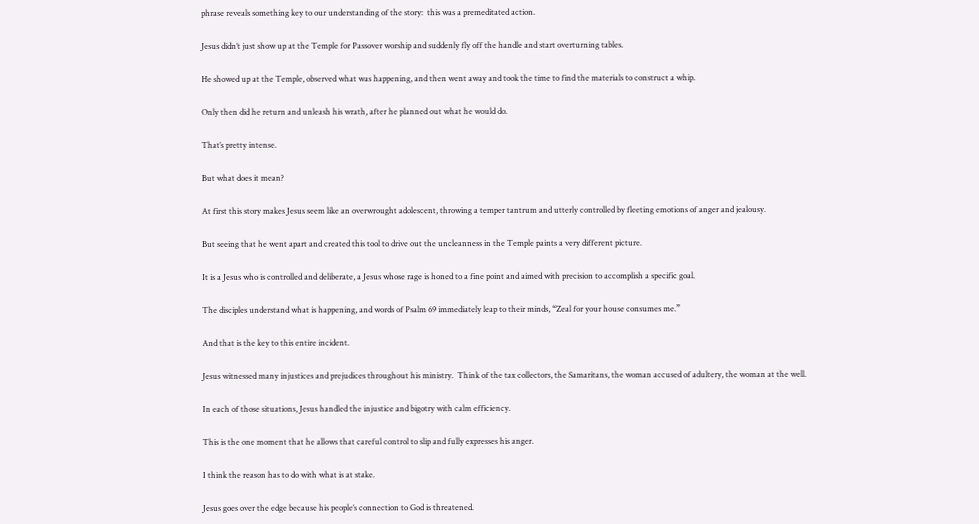phrase reveals something key to our understanding of the story:  this was a premeditated action.

Jesus didn’t just show up at the Temple for Passover worship and suddenly fly off the handle and start overturning tables.

He showed up at the Temple, observed what was happening, and then went away and took the time to find the materials to construct a whip.

Only then did he return and unleash his wrath, after he planned out what he would do.

That’s pretty intense.

But what does it mean?

At first this story makes Jesus seem like an overwrought adolescent, throwing a temper tantrum and utterly controlled by fleeting emotions of anger and jealousy.

But seeing that he went apart and created this tool to drive out the uncleanness in the Temple paints a very different picture.

It is a Jesus who is controlled and deliberate, a Jesus whose rage is honed to a fine point and aimed with precision to accomplish a specific goal.

The disciples understand what is happening, and words of Psalm 69 immediately leap to their minds, “Zeal for your house consumes me.”

And that is the key to this entire incident.

Jesus witnessed many injustices and prejudices throughout his ministry.  Think of the tax collectors, the Samaritans, the woman accused of adultery, the woman at the well.

In each of those situations, Jesus handled the injustice and bigotry with calm efficiency.

This is the one moment that he allows that careful control to slip and fully expresses his anger.

I think the reason has to do with what is at stake.

Jesus goes over the edge because his people’s connection to God is threatened.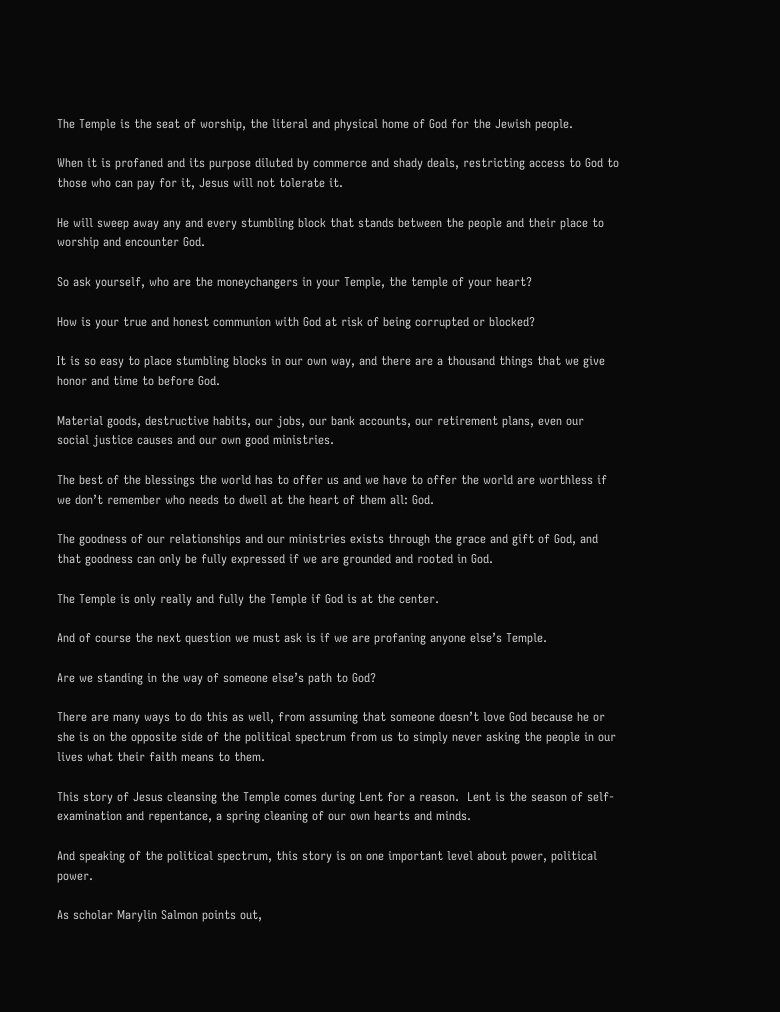The Temple is the seat of worship, the literal and physical home of God for the Jewish people.

When it is profaned and its purpose diluted by commerce and shady deals, restricting access to God to those who can pay for it, Jesus will not tolerate it.

He will sweep away any and every stumbling block that stands between the people and their place to worship and encounter God.

So ask yourself, who are the moneychangers in your Temple, the temple of your heart?

How is your true and honest communion with God at risk of being corrupted or blocked?

It is so easy to place stumbling blocks in our own way, and there are a thousand things that we give honor and time to before God.

Material goods, destructive habits, our jobs, our bank accounts, our retirement plans, even our social justice causes and our own good ministries.

The best of the blessings the world has to offer us and we have to offer the world are worthless if we don’t remember who needs to dwell at the heart of them all: God.

The goodness of our relationships and our ministries exists through the grace and gift of God, and that goodness can only be fully expressed if we are grounded and rooted in God.

The Temple is only really and fully the Temple if God is at the center.

And of course the next question we must ask is if we are profaning anyone else’s Temple.

Are we standing in the way of someone else’s path to God?

There are many ways to do this as well, from assuming that someone doesn’t love God because he or she is on the opposite side of the political spectrum from us to simply never asking the people in our lives what their faith means to them.

This story of Jesus cleansing the Temple comes during Lent for a reason.  Lent is the season of self-examination and repentance, a spring cleaning of our own hearts and minds.

And speaking of the political spectrum, this story is on one important level about power, political power.

As scholar Marylin Salmon points out,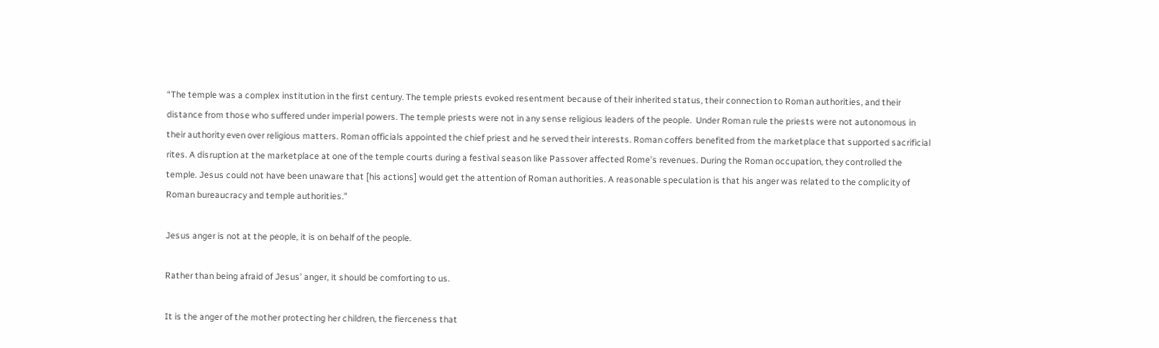“The temple was a complex institution in the first century. The temple priests evoked resentment because of their inherited status, their connection to Roman authorities, and their distance from those who suffered under imperial powers. The temple priests were not in any sense religious leaders of the people.  Under Roman rule the priests were not autonomous in their authority even over religious matters. Roman officials appointed the chief priest and he served their interests. Roman coffers benefited from the marketplace that supported sacrificial rites. A disruption at the marketplace at one of the temple courts during a festival season like Passover affected Rome’s revenues. During the Roman occupation, they controlled the temple. Jesus could not have been unaware that [his actions] would get the attention of Roman authorities. A reasonable speculation is that his anger was related to the complicity of Roman bureaucracy and temple authorities.”

Jesus anger is not at the people, it is on behalf of the people.

Rather than being afraid of Jesus’ anger, it should be comforting to us.

It is the anger of the mother protecting her children, the fierceness that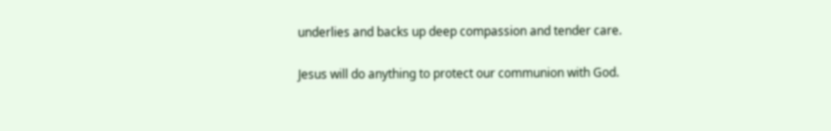underlies and backs up deep compassion and tender care.

Jesus will do anything to protect our communion with God.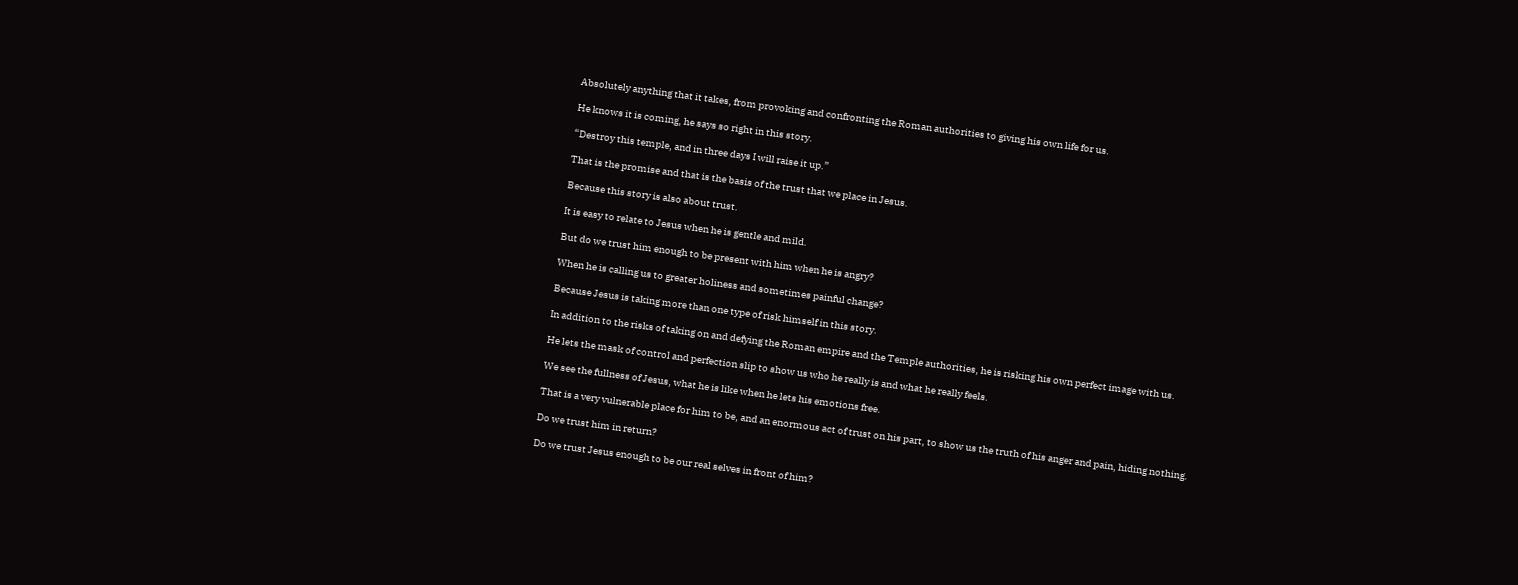Absolutely anything that it takes, from provoking and confronting the Roman authorities to giving his own life for us.

He knows it is coming, he says so right in this story.

“Destroy this temple, and in three days I will raise it up.”

That is the promise and that is the basis of the trust that we place in Jesus.

Because this story is also about trust.

It is easy to relate to Jesus when he is gentle and mild.

But do we trust him enough to be present with him when he is angry?

When he is calling us to greater holiness and sometimes painful change?

Because Jesus is taking more than one type of risk himself in this story.

In addition to the risks of taking on and defying the Roman empire and the Temple authorities, he is risking his own perfect image with us.

He lets the mask of control and perfection slip to show us who he really is and what he really feels.

We see the fullness of Jesus, what he is like when he lets his emotions free.

That is a very vulnerable place for him to be, and an enormous act of trust on his part, to show us the truth of his anger and pain, hiding nothing.

Do we trust him in return?

Do we trust Jesus enough to be our real selves in front of him?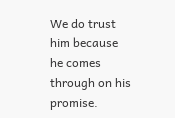We do trust him because he comes through on his promise.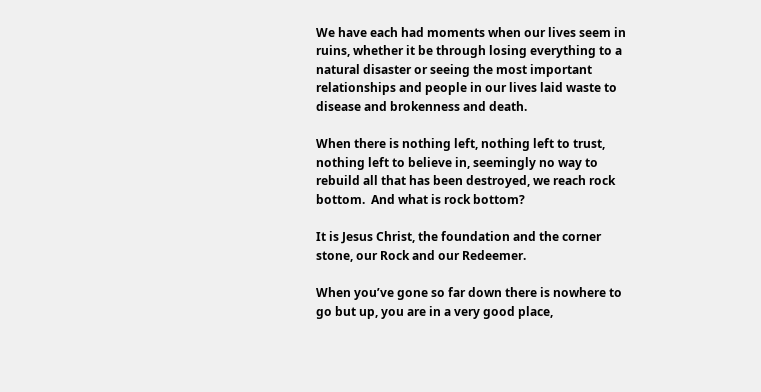We have each had moments when our lives seem in ruins, whether it be through losing everything to a natural disaster or seeing the most important relationships and people in our lives laid waste to disease and brokenness and death.

When there is nothing left, nothing left to trust, nothing left to believe in, seemingly no way to rebuild all that has been destroyed, we reach rock bottom.  And what is rock bottom?

It is Jesus Christ, the foundation and the corner stone, our Rock and our Redeemer.

When you’ve gone so far down there is nowhere to go but up, you are in a very good place,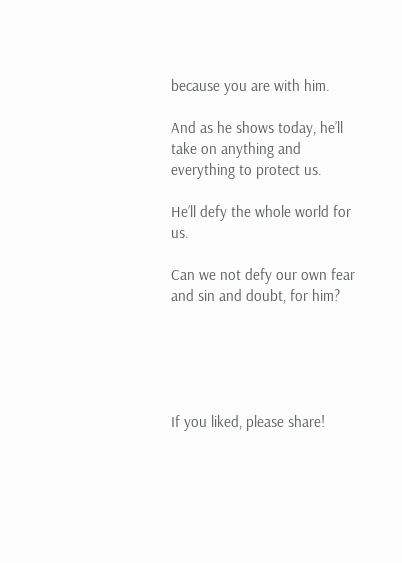because you are with him.

And as he shows today, he’ll take on anything and everything to protect us.

He’ll defy the whole world for us.

Can we not defy our own fear and sin and doubt, for him?





If you liked, please share!